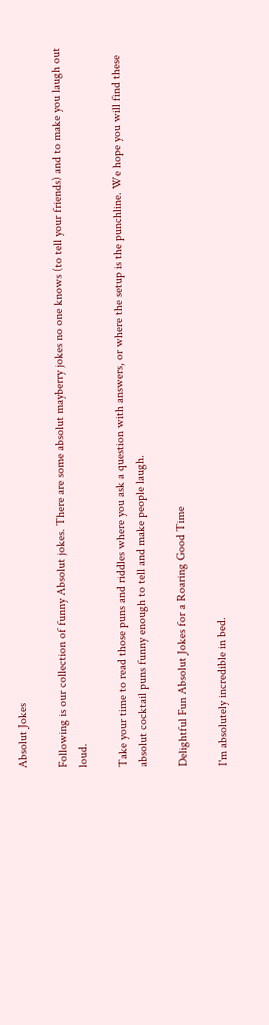Absolut Jokes

Following is our collection of funny Absolut jokes. There are some absolut mayberry jokes no one knows (to tell your friends) and to make you laugh out loud.

Take your time to read those puns and riddles where you ask a question with answers, or where the setup is the punchline. We hope you will find these absolut cocktail puns funny enough to tell and make people laugh.

Delightful Fun Absolut Jokes for a Roaring Good Time

I'm absolutely incredible in bed.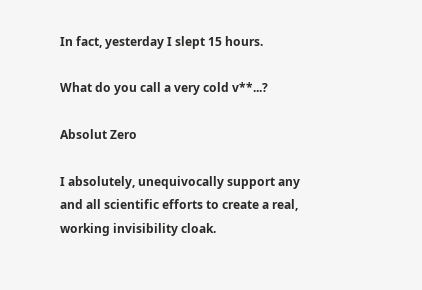In fact, yesterday I slept 15 hours.

What do you call a very cold v**...?

Absolut Zero

I absolutely, unequivocally support any and all scientific efforts to create a real, working invisibility cloak.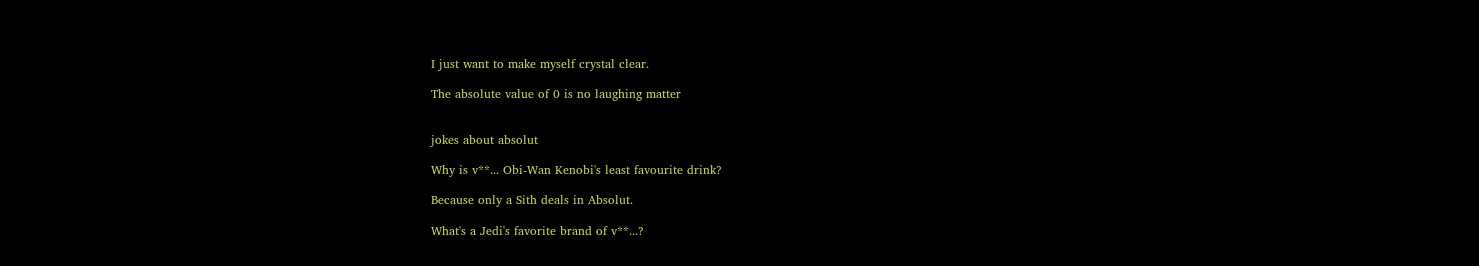I just want to make myself crystal clear.

The absolute value of 0 is no laughing matter


jokes about absolut

Why is v**... Obi-Wan Kenobi's least favourite drink?

Because only a Sith deals in Absolut.

What's a Jedi's favorite brand of v**...?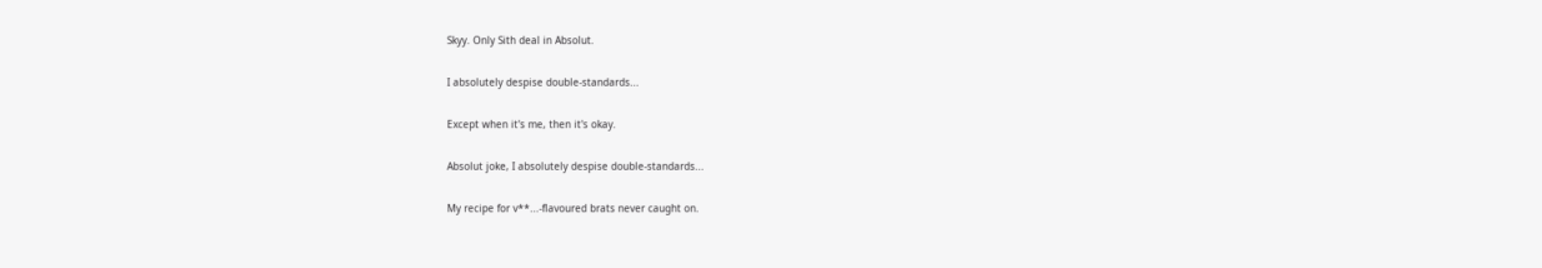Skyy. Only Sith deal in Absolut.

I absolutely despise double-standards...

Except when it's me, then it's okay.

Absolut joke, I absolutely despise double-standards...

My recipe for v**...-flavoured brats never caught on.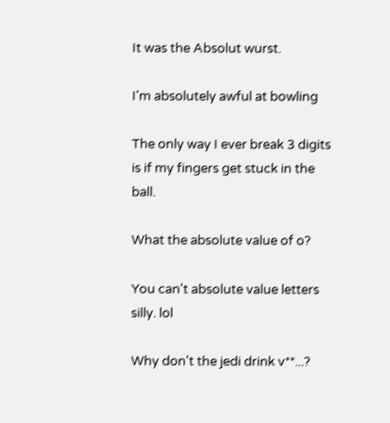It was the Absolut wurst.

I'm absolutely awful at bowling

The only way I ever break 3 digits is if my fingers get stuck in the ball.

What the absolute value of o?

You can't absolute value letters silly. lol

Why don't the jedi drink v**...?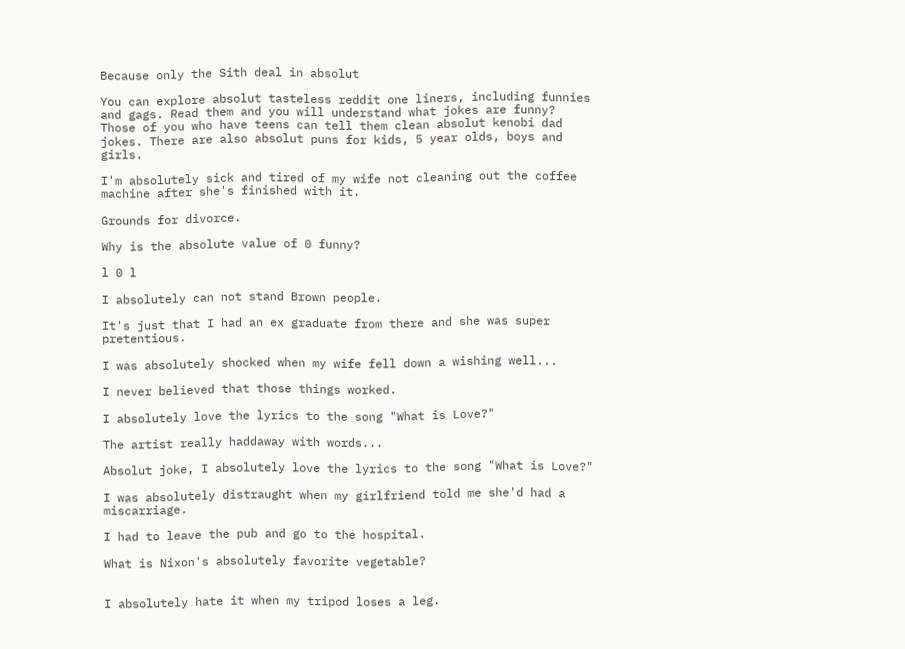Because only the Sith deal in absolut

You can explore absolut tasteless reddit one liners, including funnies and gags. Read them and you will understand what jokes are funny? Those of you who have teens can tell them clean absolut kenobi dad jokes. There are also absolut puns for kids, 5 year olds, boys and girls.

I'm absolutely sick and tired of my wife not cleaning out the coffee machine after she's finished with it.

Grounds for divorce.

Why is the absolute value of 0 funny?

l 0 l

I absolutely can not stand Brown people.

It's just that I had an ex graduate from there and she was super pretentious.

I was absolutely shocked when my wife fell down a wishing well...

I never believed that those things worked.

I absolutely love the lyrics to the song "What is Love?"

The artist really haddaway with words...

Absolut joke, I absolutely love the lyrics to the song "What is Love?"

I was absolutely distraught when my girlfriend told me she'd had a miscarriage.

I had to leave the pub and go to the hospital.

What is Nixon's absolutely favorite vegetable?


I absolutely hate it when my tripod loses a leg.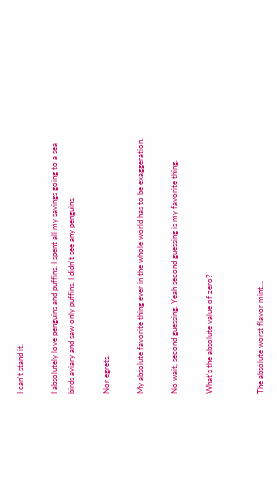I can't stand it.

I absolutely love penguins and puffins. I spent all my savings going to a sea birds aviary and saw only puffins. I didn't see any penguins.

Nor egrets.

My absolute favorite thing ever in the whole world has to be exaggeration.

No wait, second guessing. Yeah second guessing is my favorite thing.

What's the absolute value of zero?


The absolute worst flavor mint...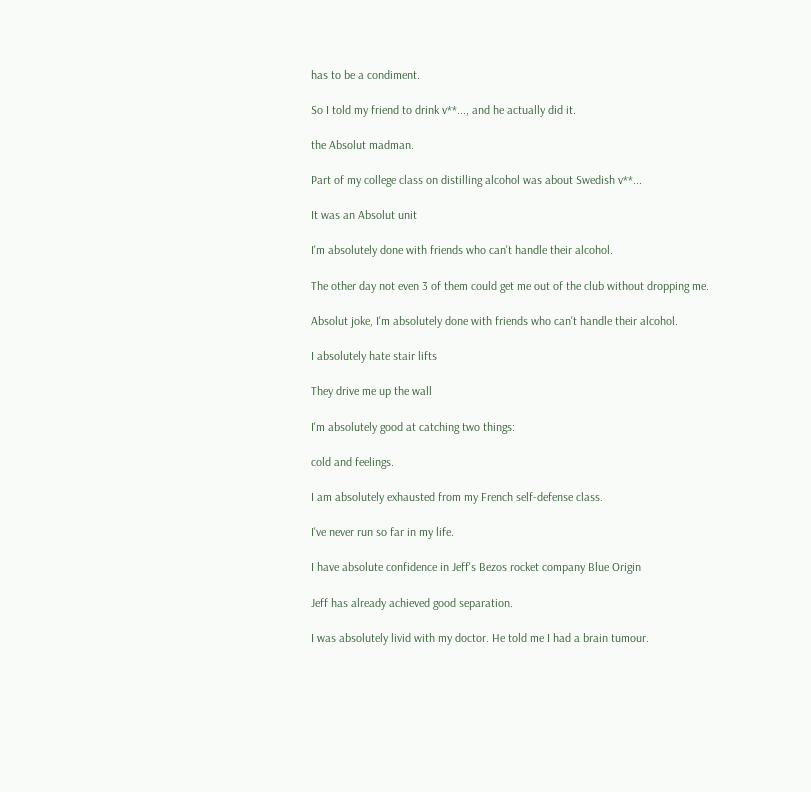has to be a condiment.

So I told my friend to drink v**..., and he actually did it.

the Absolut madman.

Part of my college class on distilling alcohol was about Swedish v**...

It was an Absolut unit

I'm absolutely done with friends who can't handle their alcohol.

The other day not even 3 of them could get me out of the club without dropping me.

Absolut joke, I'm absolutely done with friends who can't handle their alcohol.

I absolutely hate stair lifts

They drive me up the wall

I'm absolutely good at catching two things:

cold and feelings.

I am absolutely exhausted from my French self-defense class.

I've never run so far in my life.

I have absolute confidence in Jeff's Bezos rocket company Blue Origin

Jeff has already achieved good separation.

I was absolutely livid with my doctor. He told me I had a brain tumour.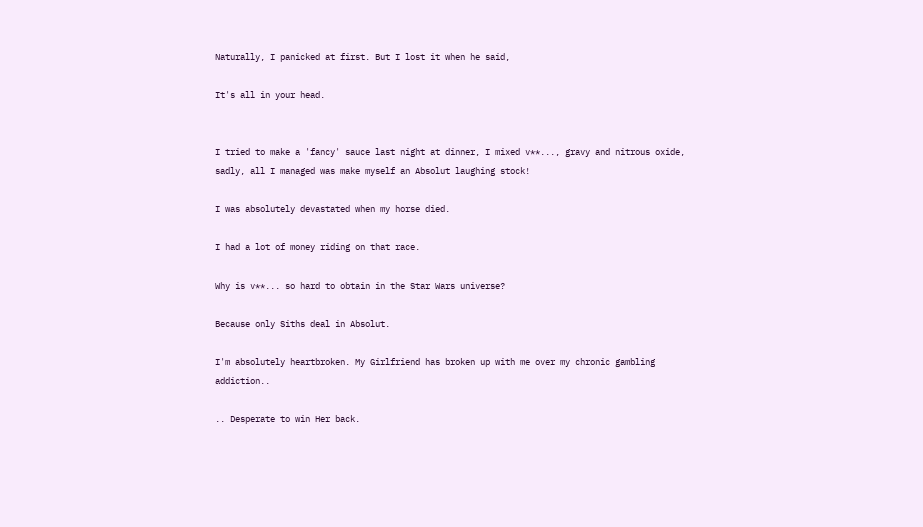Naturally, I panicked at first. But I lost it when he said,

It's all in your head.


I tried to make a 'fancy' sauce last night at dinner, I mixed v**..., gravy and nitrous oxide, sadly, all I managed was make myself an Absolut laughing stock!

I was absolutely devastated when my horse died.

I had a lot of money riding on that race.

Why is v**... so hard to obtain in the Star Wars universe?

Because only Siths deal in Absolut.

I'm absolutely heartbroken. My Girlfriend has broken up with me over my chronic gambling addiction..

.. Desperate to win Her back.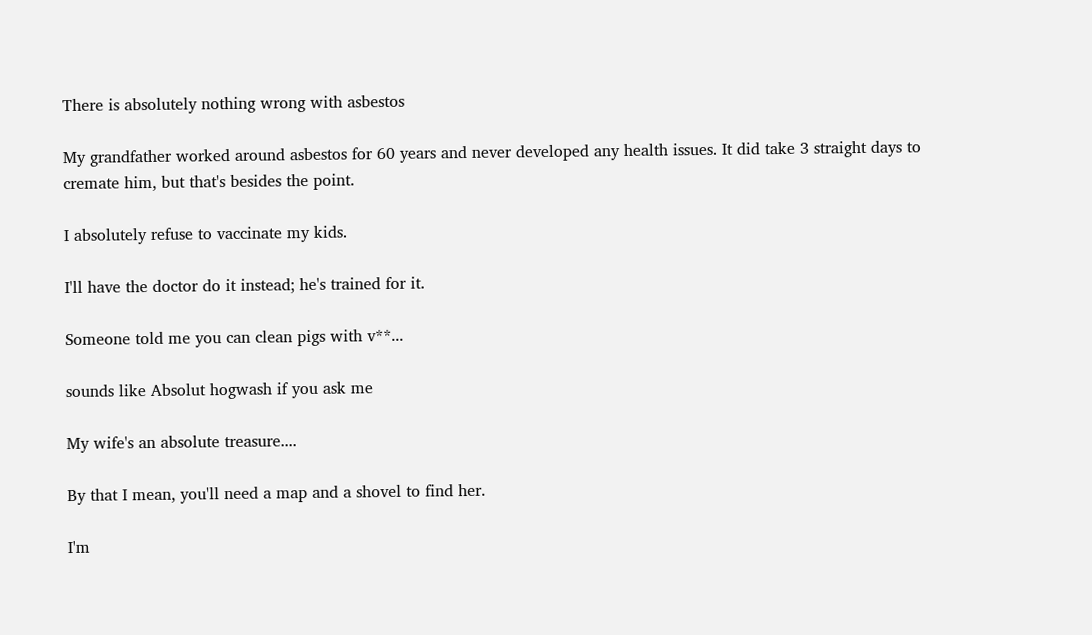There is absolutely nothing wrong with asbestos

My grandfather worked around asbestos for 60 years and never developed any health issues. It did take 3 straight days to cremate him, but that's besides the point.

I absolutely refuse to vaccinate my kids.

I'll have the doctor do it instead; he's trained for it.

Someone told me you can clean pigs with v**...

sounds like Absolut hogwash if you ask me

My wife's an absolute treasure....

By that I mean, you'll need a map and a shovel to find her.

I'm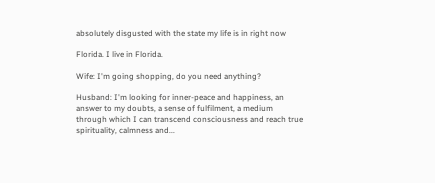absolutely disgusted with the state my life is in right now

Florida. I live in Florida.

Wife: I'm going shopping, do you need anything?

Husband: I'm looking for inner-peace and happiness, an answer to my doubts, a sense of fulfilment, a medium through which I can transcend consciousness and reach true spirituality, calmness and...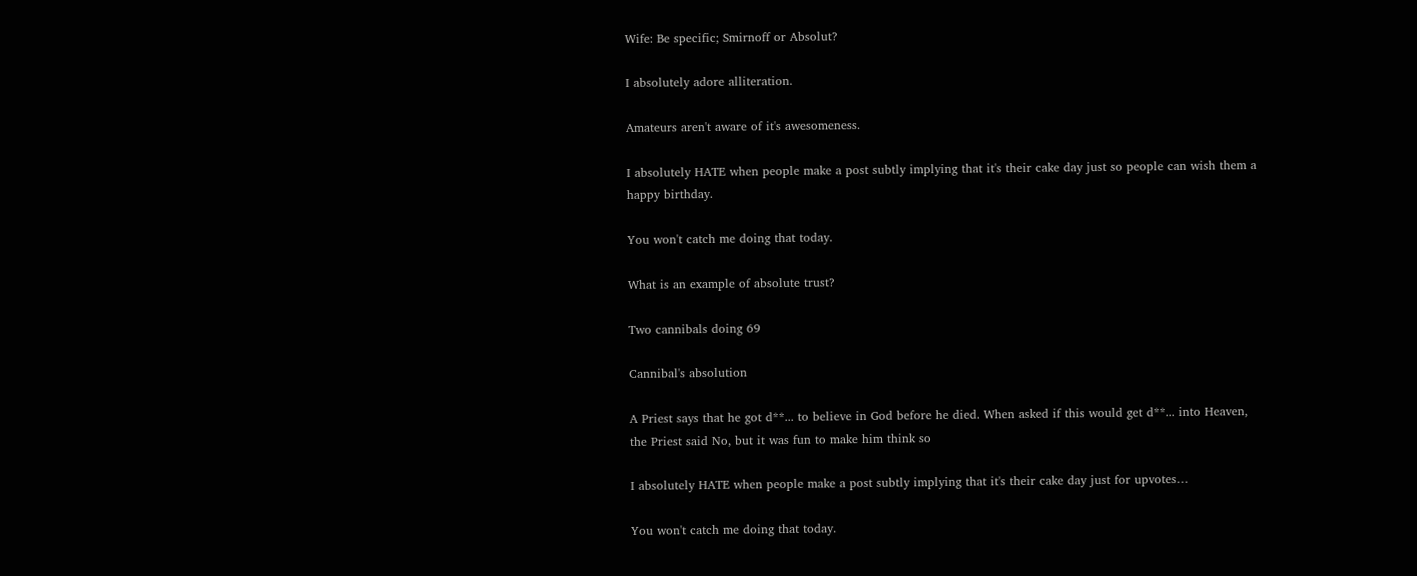Wife: Be specific; Smirnoff or Absolut?

I absolutely adore alliteration.

Amateurs aren't aware of it's awesomeness.

I absolutely HATE when people make a post subtly implying that it's their cake day just so people can wish them a happy birthday.

You won't catch me doing that today.

What is an example of absolute trust?

Two cannibals doing 69

Cannibal's absolution

A Priest says that he got d**... to believe in God before he died. When asked if this would get d**... into Heaven, the Priest said No, but it was fun to make him think so

I absolutely HATE when people make a post subtly implying that it's their cake day just for upvotes…

You won't catch me doing that today.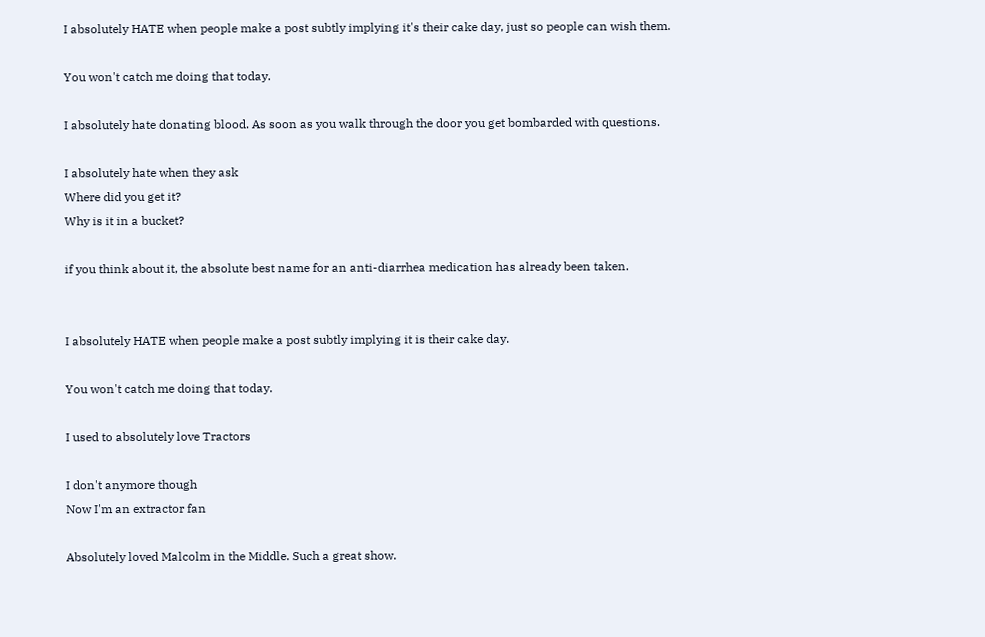I absolutely HATE when people make a post subtly implying it's their cake day, just so people can wish them.

You won't catch me doing that today.

I absolutely hate donating blood. As soon as you walk through the door you get bombarded with questions.

I absolutely hate when they ask
Where did you get it?
Why is it in a bucket?

if you think about it, the absolute best name for an anti-diarrhea medication has already been taken.


I absolutely HATE when people make a post subtly implying it is their cake day.

You won't catch me doing that today.

I used to absolutely love Tractors

I don't anymore though
Now I'm an extractor fan

Absolutely loved Malcolm in the Middle. Such a great show.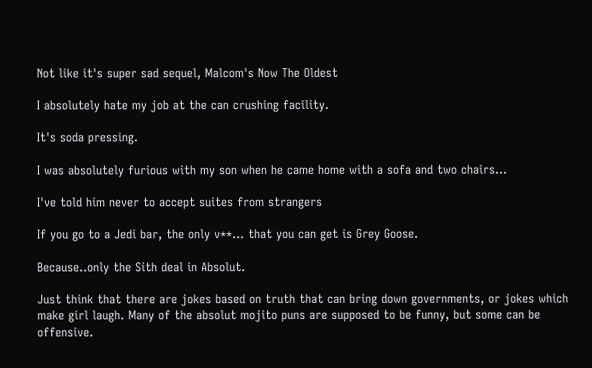Not like it's super sad sequel, Malcom's Now The Oldest

I absolutely hate my job at the can crushing facility.

It's soda pressing.

I was absolutely furious with my son when he came home with a sofa and two chairs…

I've told him never to accept suites from strangers

If you go to a Jedi bar, the only v**... that you can get is Grey Goose.

Because..only the Sith deal in Absolut.

Just think that there are jokes based on truth that can bring down governments, or jokes which make girl laugh. Many of the absolut mojito puns are supposed to be funny, but some can be offensive.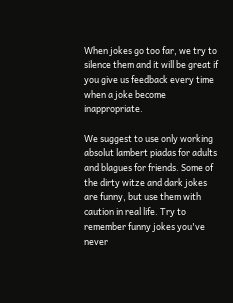When jokes go too far, we try to silence them and it will be great if you give us feedback every time when a joke become inappropriate.

We suggest to use only working absolut lambert piadas for adults and blagues for friends. Some of the dirty witze and dark jokes are funny, but use them with caution in real life. Try to remember funny jokes you've never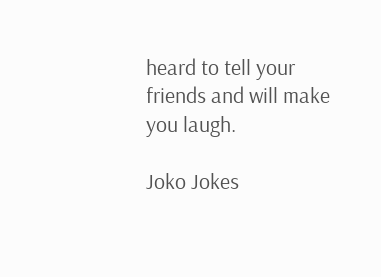heard to tell your friends and will make you laugh.

Joko Jokes